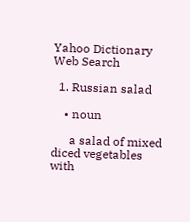Yahoo Dictionary Web Search

  1. Russian salad

    • noun

      a salad of mixed diced vegetables with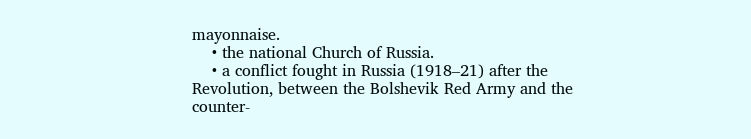mayonnaise.
    • the national Church of Russia.
    • a conflict fought in Russia (1918–21) after the Revolution, between the Bolshevik Red Army and the counter-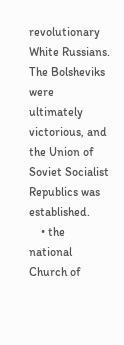revolutionary White Russians. The Bolsheviks were ultimately victorious, and the Union of Soviet Socialist Republics was established.
    • the national Church of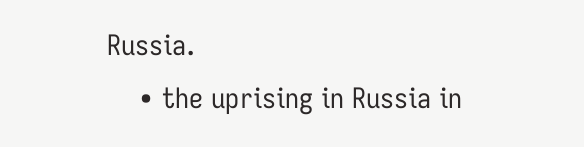Russia.
    • the uprising in Russia in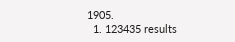1905.
  1. 123435 results